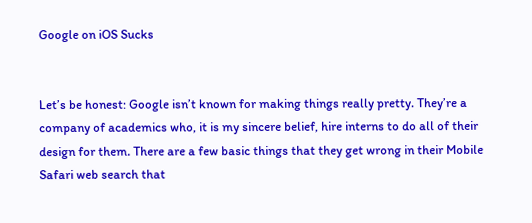Google on iOS Sucks


Let’s be honest: Google isn’t known for making things really pretty. They’re a company of academics who, it is my sincere belief, hire interns to do all of their design for them. There are a few basic things that they get wrong in their Mobile Safari web search that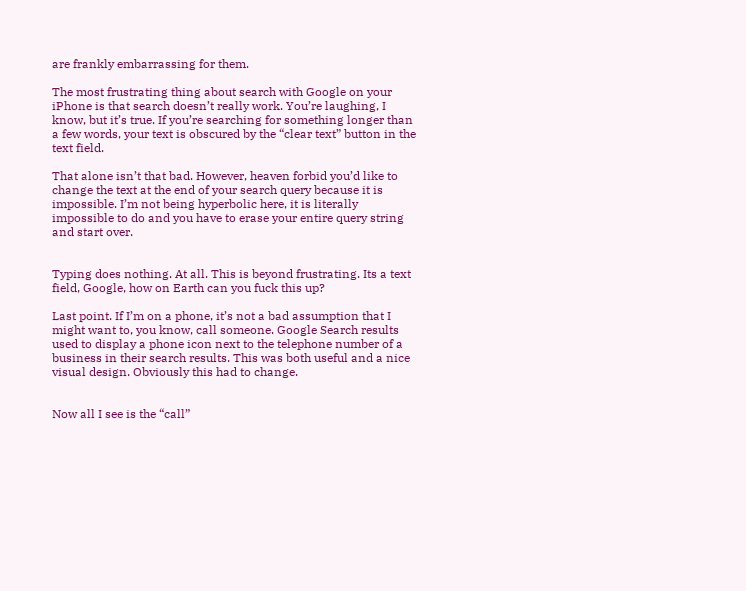are frankly embarrassing for them.

The most frustrating thing about search with Google on your iPhone is that search doesn’t really work. You’re laughing, I know, but it’s true. If you’re searching for something longer than a few words, your text is obscured by the “clear text” button in the text field.

That alone isn’t that bad. However, heaven forbid you’d like to change the text at the end of your search query because it is impossible. I’m not being hyperbolic here, it is literally impossible to do and you have to erase your entire query string and start over.


Typing does nothing. At all. This is beyond frustrating. Its a text field, Google, how on Earth can you fuck this up?

Last point. If I’m on a phone, it’s not a bad assumption that I might want to, you know, call someone. Google Search results used to display a phone icon next to the telephone number of a business in their search results. This was both useful and a nice visual design. Obviously this had to change.


Now all I see is the “call”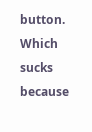button. Which sucks because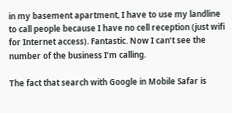in my basement apartment, I have to use my landline to call people because I have no cell reception (just wifi for Internet access). Fantastic. Now I can’t see the number of the business I’m calling.

The fact that search with Google in Mobile Safar is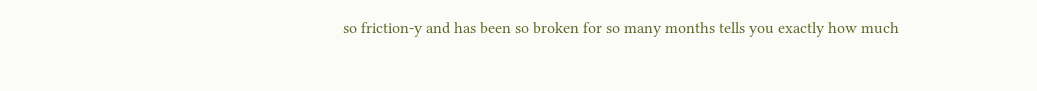so friction-y and has been so broken for so many months tells you exactly how much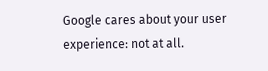Google cares about your user experience: not at all.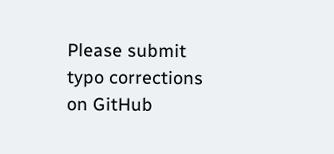Please submit typo corrections on GitHub